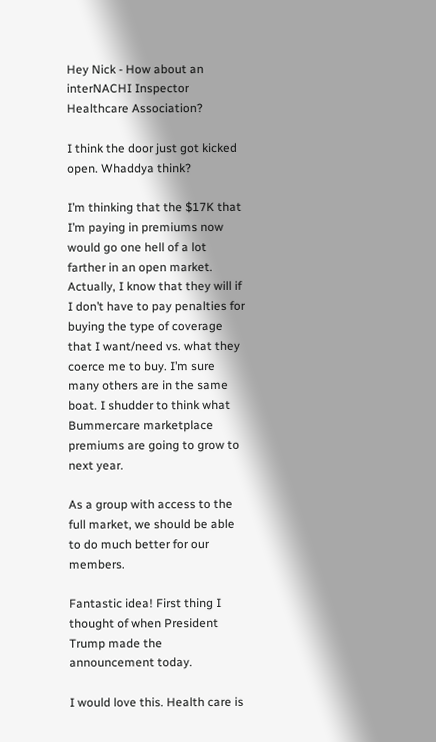Hey Nick - How about an interNACHI Inspector Healthcare Association?

I think the door just got kicked open. Whaddya think?

I’m thinking that the $17K that I’m paying in premiums now would go one hell of a lot farther in an open market. Actually, I know that they will if I don’t have to pay penalties for buying the type of coverage that I want/need vs. what they coerce me to buy. I’m sure many others are in the same boat. I shudder to think what Bummercare marketplace premiums are going to grow to next year.

As a group with access to the full market, we should be able to do much better for our members.

Fantastic idea! First thing I thought of when President Trump made the announcement today.

I would love this. Health care is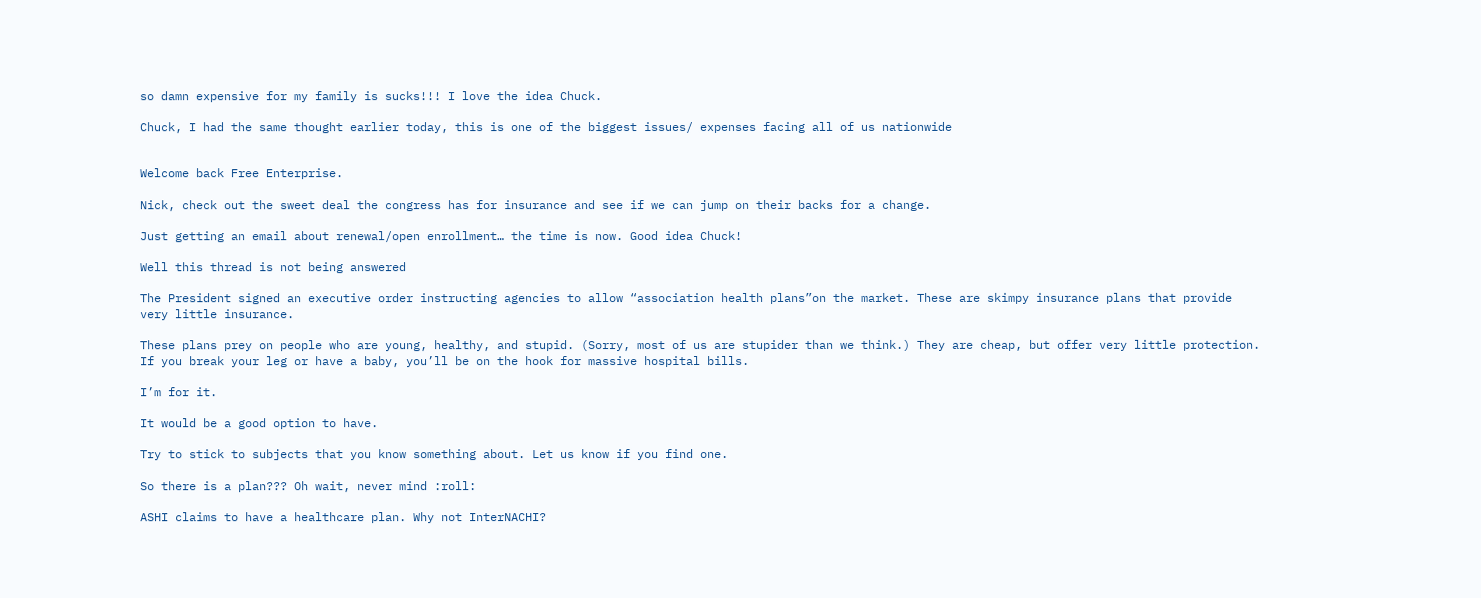so damn expensive for my family is sucks!!! I love the idea Chuck.

Chuck, I had the same thought earlier today, this is one of the biggest issues/ expenses facing all of us nationwide


Welcome back Free Enterprise.

Nick, check out the sweet deal the congress has for insurance and see if we can jump on their backs for a change.

Just getting an email about renewal/open enrollment… the time is now. Good idea Chuck!

Well this thread is not being answered

The President signed an executive order instructing agencies to allow “association health plans”on the market. These are skimpy insurance plans that provide very little insurance.

These plans prey on people who are young, healthy, and stupid. (Sorry, most of us are stupider than we think.) They are cheap, but offer very little protection. If you break your leg or have a baby, you’ll be on the hook for massive hospital bills.

I’m for it.

It would be a good option to have.

Try to stick to subjects that you know something about. Let us know if you find one.

So there is a plan??? Oh wait, never mind :roll:

ASHI claims to have a healthcare plan. Why not InterNACHI?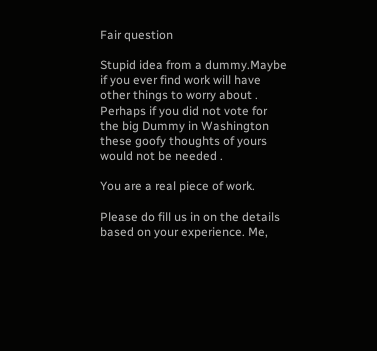Fair question

Stupid idea from a dummy.Maybe if you ever find work will have other things to worry about .
Perhaps if you did not vote for the big Dummy in Washington these goofy thoughts of yours would not be needed .

You are a real piece of work.

Please do fill us in on the details based on your experience. Me,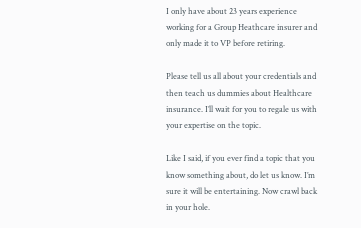I only have about 23 years experience working for a Group Heathcare insurer and only made it to VP before retiring.

Please tell us all about your credentials and then teach us dummies about Healthcare insurance. I’ll wait for you to regale us with your expertise on the topic.

Like I said, if you ever find a topic that you know something about, do let us know. I’m sure it will be entertaining. Now crawl back in your hole.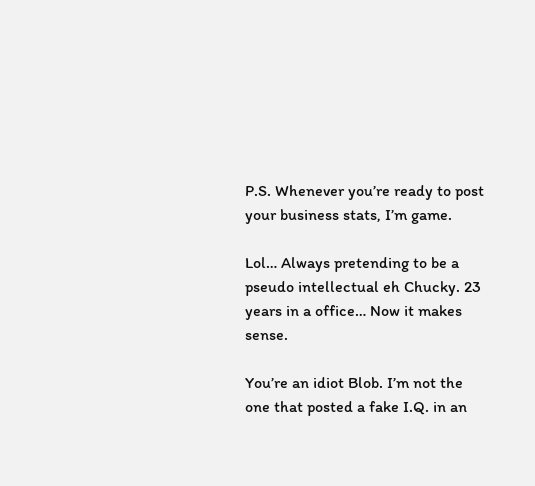P.S. Whenever you’re ready to post your business stats, I’m game.

Lol… Always pretending to be a pseudo intellectual eh Chucky. 23 years in a office… Now it makes sense.

You’re an idiot Blob. I’m not the one that posted a fake I.Q. in an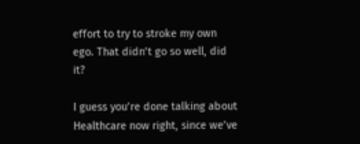effort to try to stroke my own ego. That didn’t go so well, did it?

I guess you’re done talking about Healthcare now right, since we’ve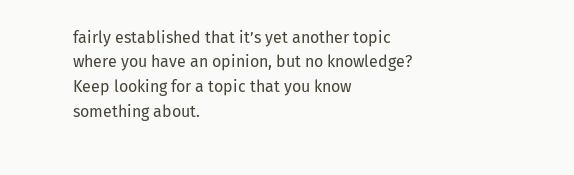fairly established that it’s yet another topic where you have an opinion, but no knowledge? Keep looking for a topic that you know something about.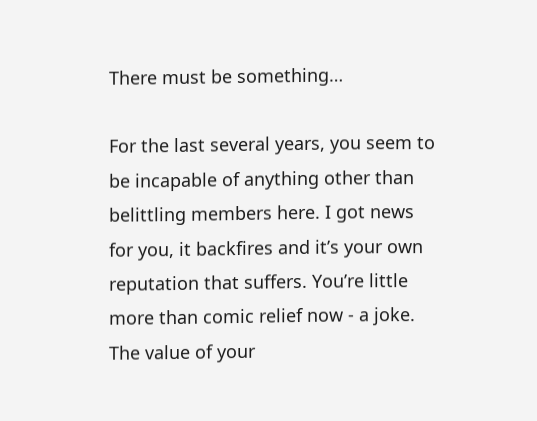There must be something…

For the last several years, you seem to be incapable of anything other than belittling members here. I got news for you, it backfires and it’s your own reputation that suffers. You’re little more than comic relief now - a joke. The value of your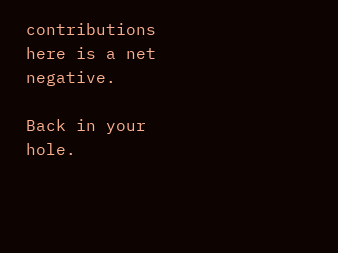contributions here is a net negative.

Back in your hole.